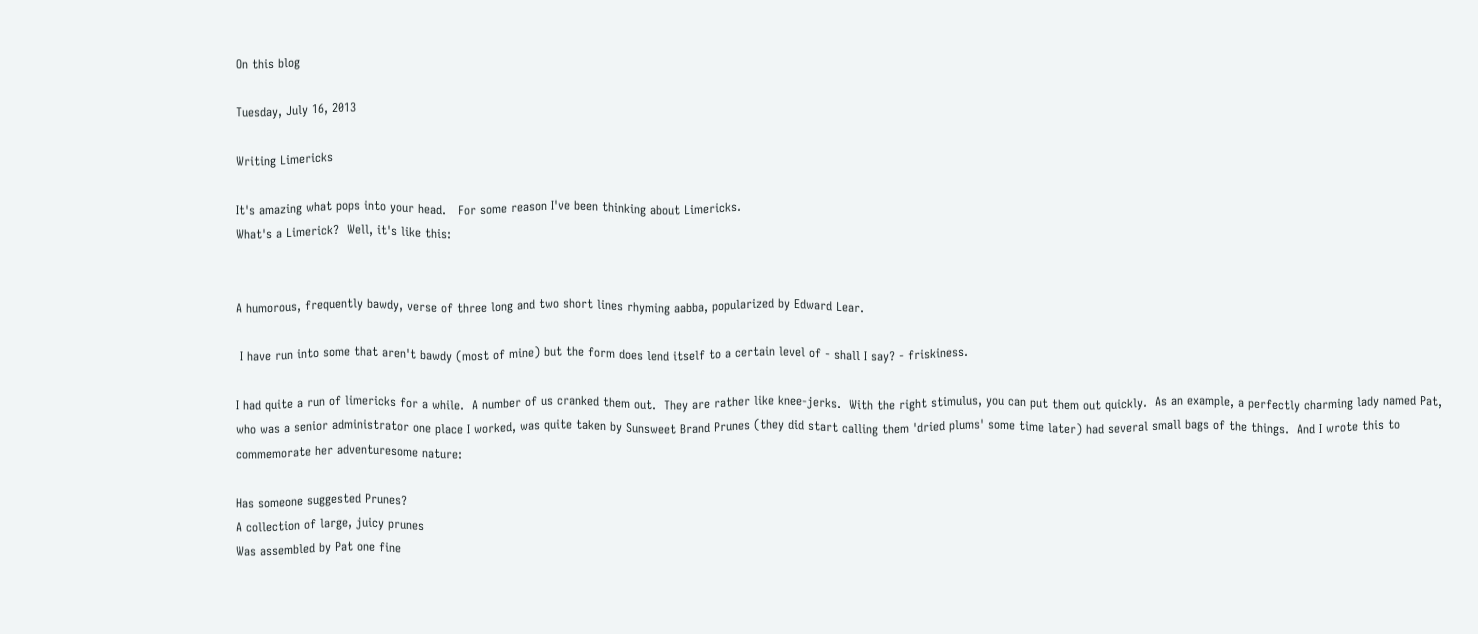On this blog

Tuesday, July 16, 2013

Writing Limericks

It's amazing what pops into your head.   For some reason I've been thinking about Limericks.
What's a Limerick?  Well, it's like this:


A humorous, frequently bawdy, verse of three long and two short lines rhyming aabba, popularized by Edward Lear.

 I have run into some that aren't bawdy (most of mine) but the form does lend itself to a certain level of - shall I say? - friskiness.

I had quite a run of limericks for a while.  A number of us cranked them out.  They are rather like knee-jerks.  With the right stimulus, you can put them out quickly.  As an example, a perfectly charming lady named Pat, who was a senior administrator one place I worked, was quite taken by Sunsweet Brand Prunes (they did start calling them 'dried plums' some time later) had several small bags of the things.  And I wrote this to commemorate her adventuresome nature:

Has someone suggested Prunes?
A collection of large, juicy prunes
Was assembled by Pat one fine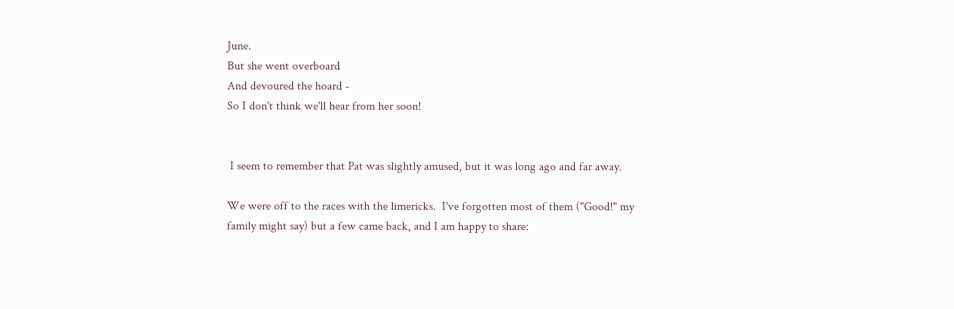June.
But she went overboard
And devoured the hoard -
So I don't think we'll hear from her soon!


 I seem to remember that Pat was slightly amused, but it was long ago and far away.

We were off to the races with the limericks.  I've forgotten most of them ("Good!" my family might say) but a few came back, and I am happy to share: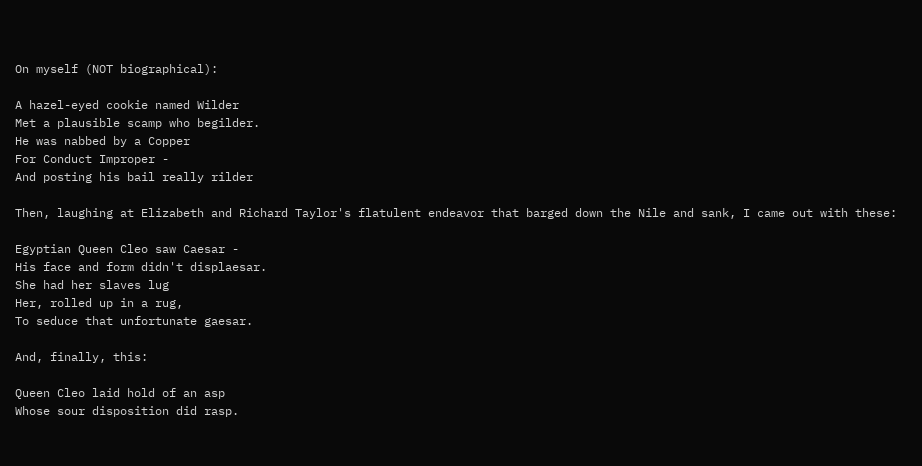On myself (NOT biographical):

A hazel-eyed cookie named Wilder
Met a plausible scamp who begilder.
He was nabbed by a Copper
For Conduct Improper -
And posting his bail really rilder

Then, laughing at Elizabeth and Richard Taylor's flatulent endeavor that barged down the Nile and sank, I came out with these:

Egyptian Queen Cleo saw Caesar -
His face and form didn't displaesar.
She had her slaves lug
Her, rolled up in a rug,
To seduce that unfortunate gaesar.

And, finally, this:

Queen Cleo laid hold of an asp
Whose sour disposition did rasp.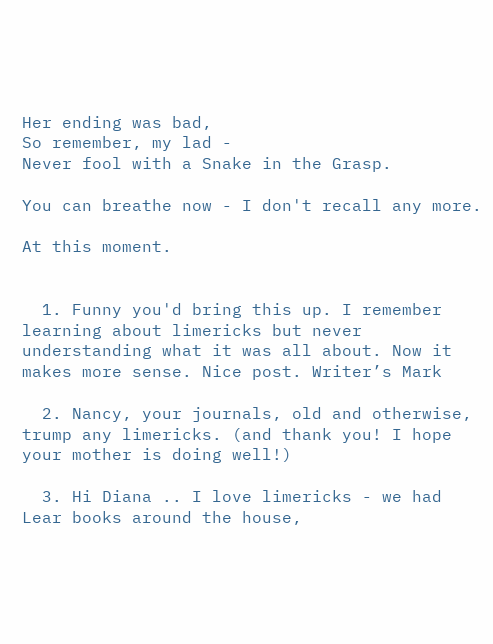Her ending was bad,
So remember, my lad -
Never fool with a Snake in the Grasp.

You can breathe now - I don't recall any more.

At this moment.


  1. Funny you'd bring this up. I remember learning about limericks but never understanding what it was all about. Now it makes more sense. Nice post. Writer’s Mark

  2. Nancy, your journals, old and otherwise, trump any limericks. (and thank you! I hope your mother is doing well!)

  3. Hi Diana .. I love limericks - we had Lear books around the house,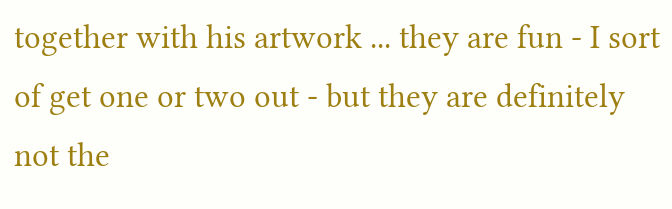together with his artwork ... they are fun - I sort of get one or two out - but they are definitely not the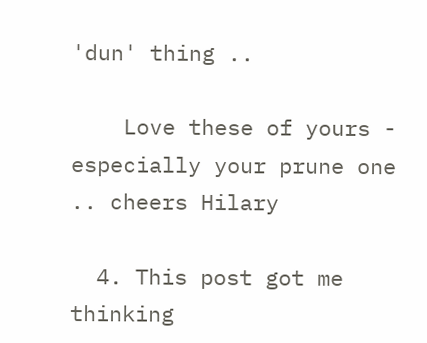'dun' thing ..

    Love these of yours - especially your prune one .. cheers Hilary

  4. This post got me thinking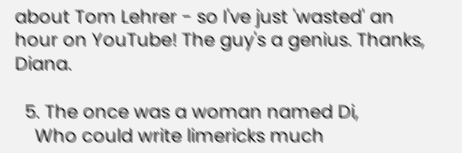about Tom Lehrer - so I've just 'wasted' an hour on YouTube! The guy's a genius. Thanks, Diana.

  5. The once was a woman named Di,
    Who could write limericks much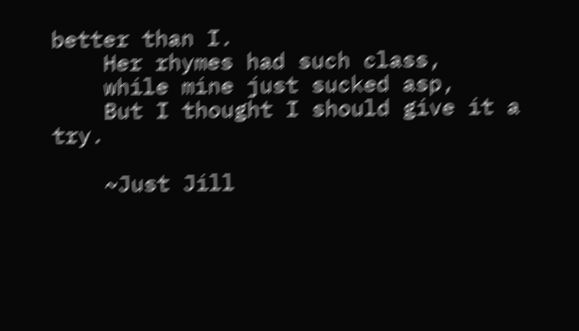better than I.
    Her rhymes had such class,
    while mine just sucked asp,
    But I thought I should give it a try.

    ~Just Jill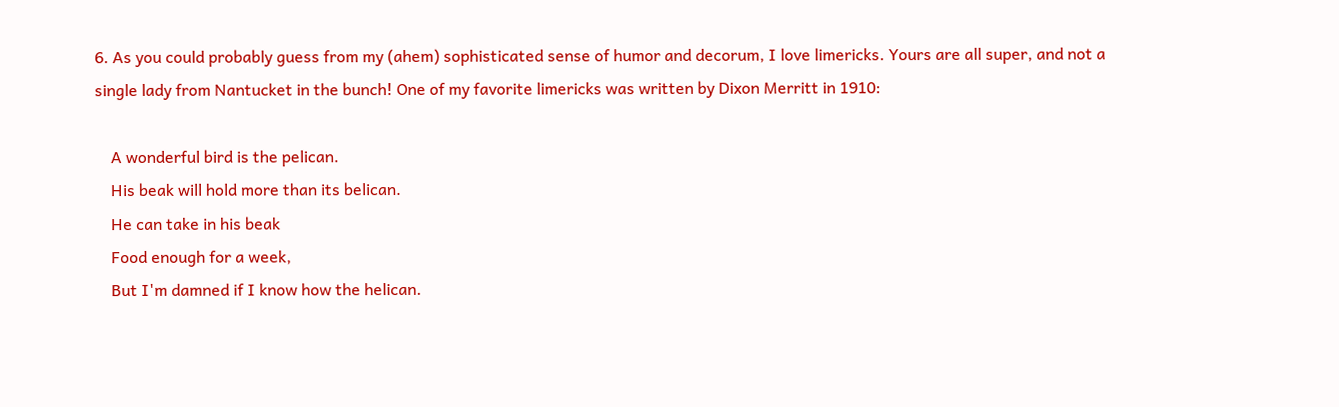6. As you could probably guess from my (ahem) sophisticated sense of humor and decorum, I love limericks. Yours are all super, and not a single lady from Nantucket in the bunch! One of my favorite limericks was written by Dixon Merritt in 1910:

    A wonderful bird is the pelican.
    His beak will hold more than its belican.
    He can take in his beak
    Food enough for a week,
    But I'm damned if I know how the helican.